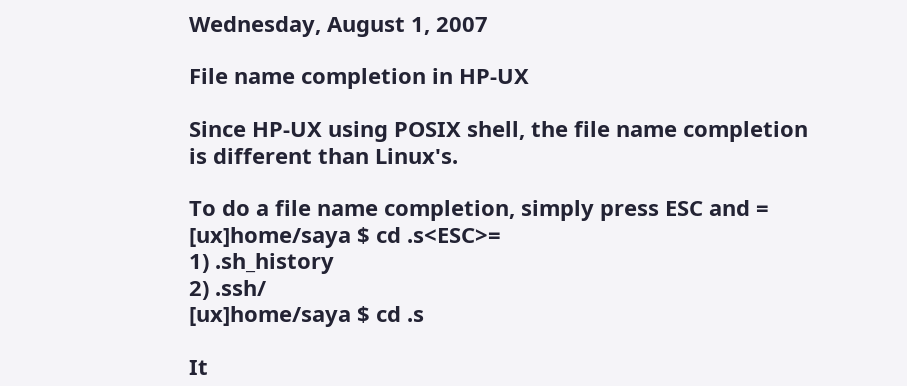Wednesday, August 1, 2007

File name completion in HP-UX

Since HP-UX using POSIX shell, the file name completion is different than Linux's.

To do a file name completion, simply press ESC and =
[ux]home/saya $ cd .s<ESC>=
1) .sh_history
2) .ssh/
[ux]home/saya $ cd .s

It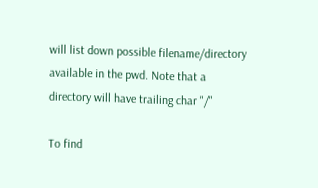will list down possible filename/directory available in the pwd. Note that a directory will have trailing char "/"

To find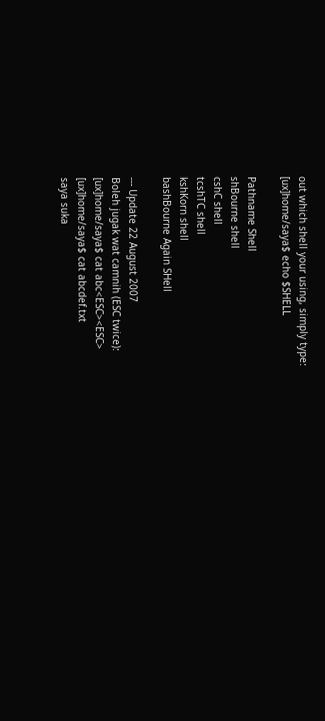out which shell your using, simply type:
[ux]home/saya$ echo $SHELL

Pathname Shell
shBourne shell
cshC shell
tcshTC shell
kshKorn shell
bashBourne Again SHell

--- Update 22 August 2007
Boleh jugak wat camnih (ESC twice):
[ux]home/saya$ cat abc<ESC><ESC>
[ux]home/saya$ cat abcdef.txt
saya suka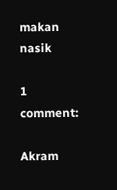makan nasik

1 comment:

Akram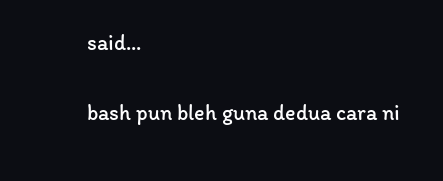said...

bash pun bleh guna dedua cara ni